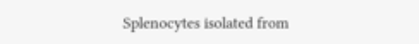Splenocytes isolated from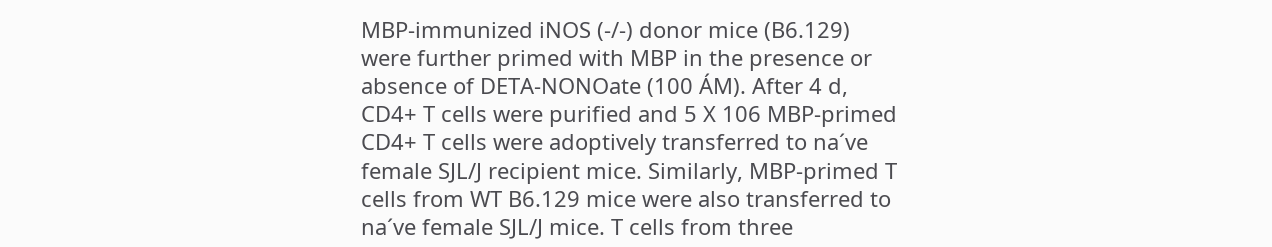MBP-immunized iNOS (-/-) donor mice (B6.129) were further primed with MBP in the presence or absence of DETA-NONOate (100 ÁM). After 4 d, CD4+ T cells were purified and 5 X 106 MBP-primed CD4+ T cells were adoptively transferred to na´ve female SJL/J recipient mice. Similarly, MBP-primed T cells from WT B6.129 mice were also transferred to na´ve female SJL/J mice. T cells from three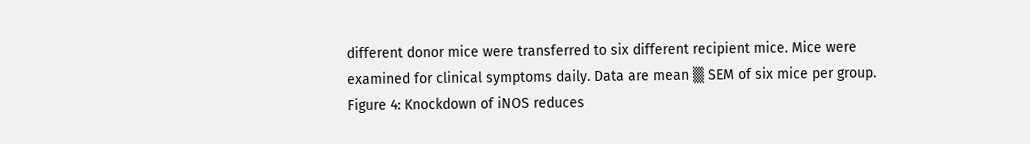different donor mice were transferred to six different recipient mice. Mice were examined for clinical symptoms daily. Data are mean ▒ SEM of six mice per group.
Figure 4: Knockdown of iNOS reduces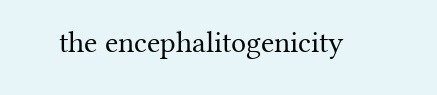the encephalitogenicity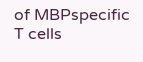of MBPspecific T cells